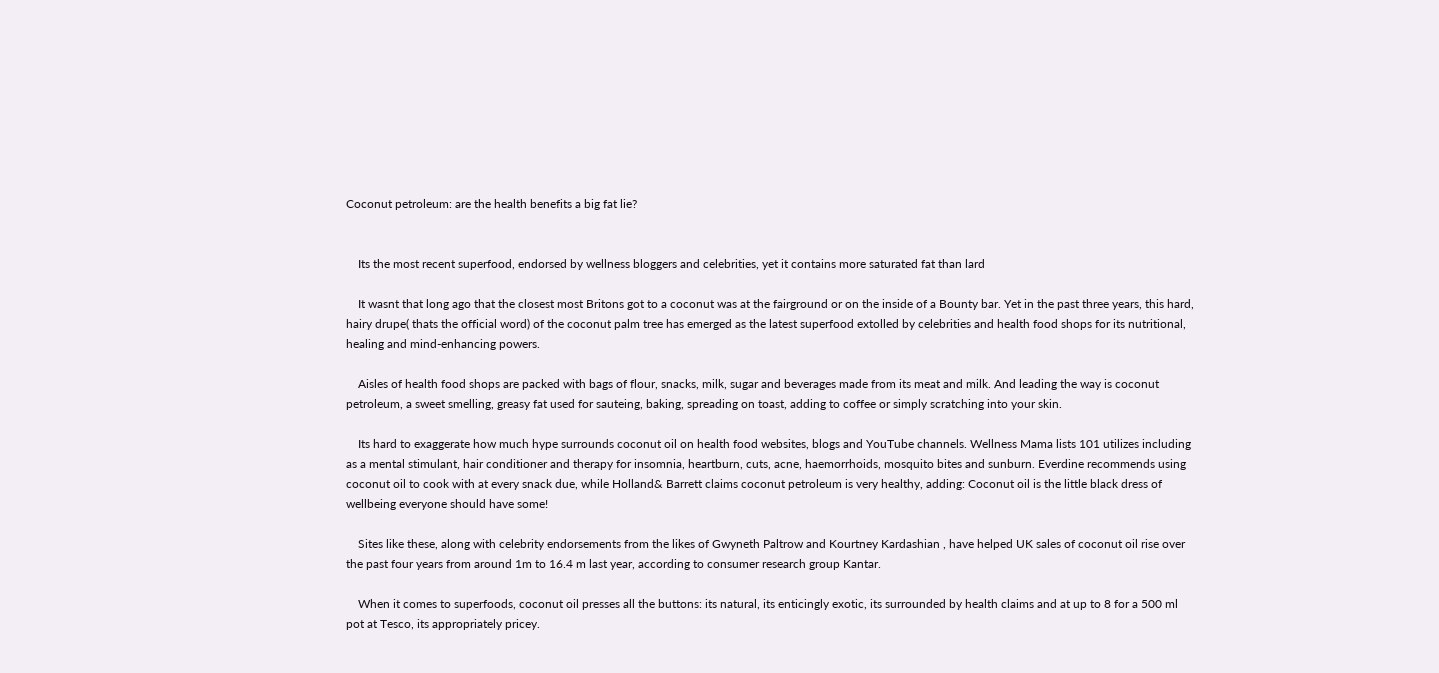Coconut petroleum: are the health benefits a big fat lie?


    Its the most recent superfood, endorsed by wellness bloggers and celebrities, yet it contains more saturated fat than lard

    It wasnt that long ago that the closest most Britons got to a coconut was at the fairground or on the inside of a Bounty bar. Yet in the past three years, this hard, hairy drupe( thats the official word) of the coconut palm tree has emerged as the latest superfood extolled by celebrities and health food shops for its nutritional, healing and mind-enhancing powers.

    Aisles of health food shops are packed with bags of flour, snacks, milk, sugar and beverages made from its meat and milk. And leading the way is coconut petroleum, a sweet smelling, greasy fat used for sauteing, baking, spreading on toast, adding to coffee or simply scratching into your skin.

    Its hard to exaggerate how much hype surrounds coconut oil on health food websites, blogs and YouTube channels. Wellness Mama lists 101 utilizes including as a mental stimulant, hair conditioner and therapy for insomnia, heartburn, cuts, acne, haemorrhoids, mosquito bites and sunburn. Everdine recommends using coconut oil to cook with at every snack due, while Holland& Barrett claims coconut petroleum is very healthy, adding: Coconut oil is the little black dress of wellbeing everyone should have some!

    Sites like these, along with celebrity endorsements from the likes of Gwyneth Paltrow and Kourtney Kardashian , have helped UK sales of coconut oil rise over the past four years from around 1m to 16.4 m last year, according to consumer research group Kantar.

    When it comes to superfoods, coconut oil presses all the buttons: its natural, its enticingly exotic, its surrounded by health claims and at up to 8 for a 500 ml pot at Tesco, its appropriately pricey.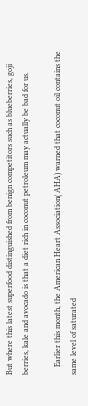But where this latest superfood distinguished from benign competitors such as blueberries, goji berries, kale and avocado is that a diet rich in coconut petroleum may actually be bad for us.

    Earlier this month, the American Heart Association( AHA) warned that coconut oil contains the same level of saturated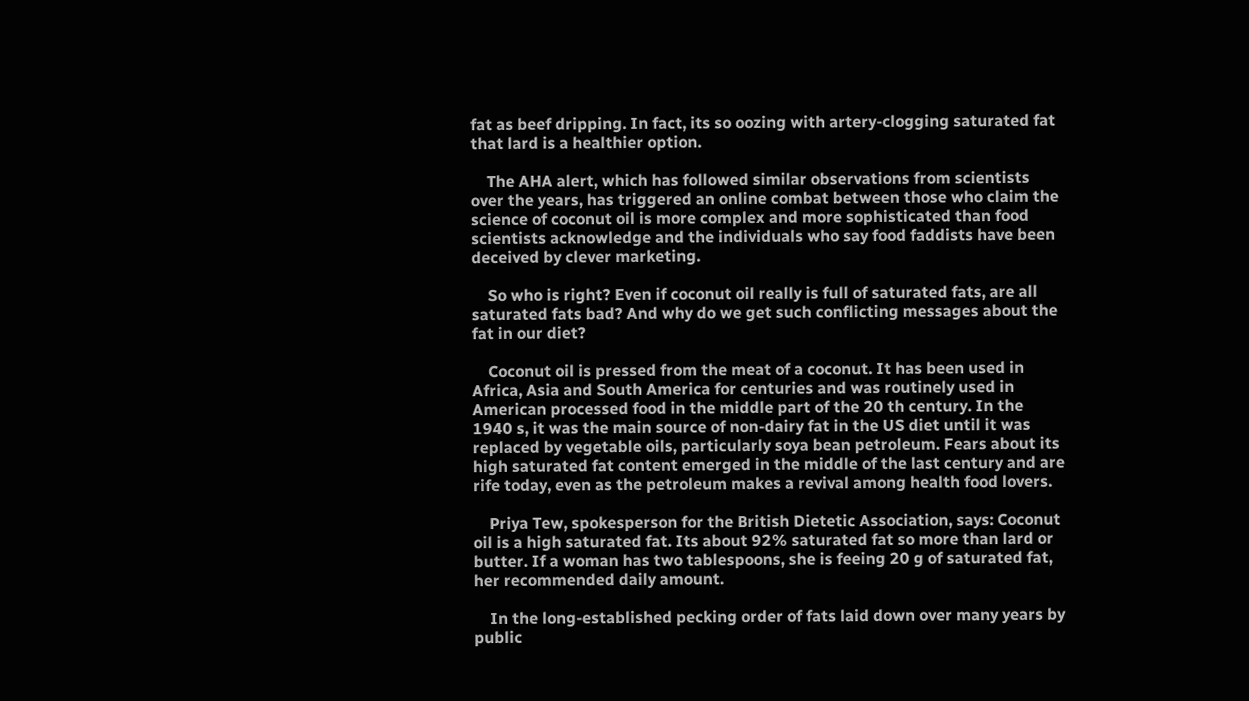fat as beef dripping. In fact, its so oozing with artery-clogging saturated fat that lard is a healthier option.

    The AHA alert, which has followed similar observations from scientists over the years, has triggered an online combat between those who claim the science of coconut oil is more complex and more sophisticated than food scientists acknowledge and the individuals who say food faddists have been deceived by clever marketing.

    So who is right? Even if coconut oil really is full of saturated fats, are all saturated fats bad? And why do we get such conflicting messages about the fat in our diet?

    Coconut oil is pressed from the meat of a coconut. It has been used in Africa, Asia and South America for centuries and was routinely used in American processed food in the middle part of the 20 th century. In the 1940 s, it was the main source of non-dairy fat in the US diet until it was replaced by vegetable oils, particularly soya bean petroleum. Fears about its high saturated fat content emerged in the middle of the last century and are rife today, even as the petroleum makes a revival among health food lovers.

    Priya Tew, spokesperson for the British Dietetic Association, says: Coconut oil is a high saturated fat. Its about 92% saturated fat so more than lard or butter. If a woman has two tablespoons, she is feeing 20 g of saturated fat, her recommended daily amount.

    In the long-established pecking order of fats laid down over many years by public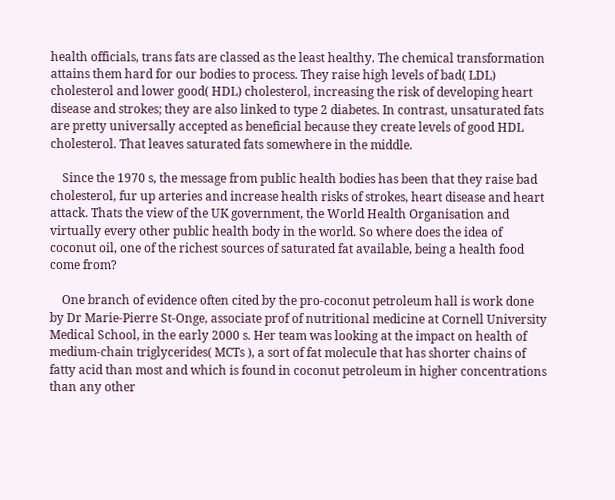health officials, trans fats are classed as the least healthy. The chemical transformation attains them hard for our bodies to process. They raise high levels of bad( LDL) cholesterol and lower good( HDL) cholesterol, increasing the risk of developing heart disease and strokes; they are also linked to type 2 diabetes. In contrast, unsaturated fats are pretty universally accepted as beneficial because they create levels of good HDL cholesterol. That leaves saturated fats somewhere in the middle.

    Since the 1970 s, the message from public health bodies has been that they raise bad cholesterol, fur up arteries and increase health risks of strokes, heart disease and heart attack. Thats the view of the UK government, the World Health Organisation and virtually every other public health body in the world. So where does the idea of coconut oil, one of the richest sources of saturated fat available, being a health food come from?

    One branch of evidence often cited by the pro-coconut petroleum hall is work done by Dr Marie-Pierre St-Onge, associate prof of nutritional medicine at Cornell University Medical School, in the early 2000 s. Her team was looking at the impact on health of medium-chain triglycerides( MCTs ), a sort of fat molecule that has shorter chains of fatty acid than most and which is found in coconut petroleum in higher concentrations than any other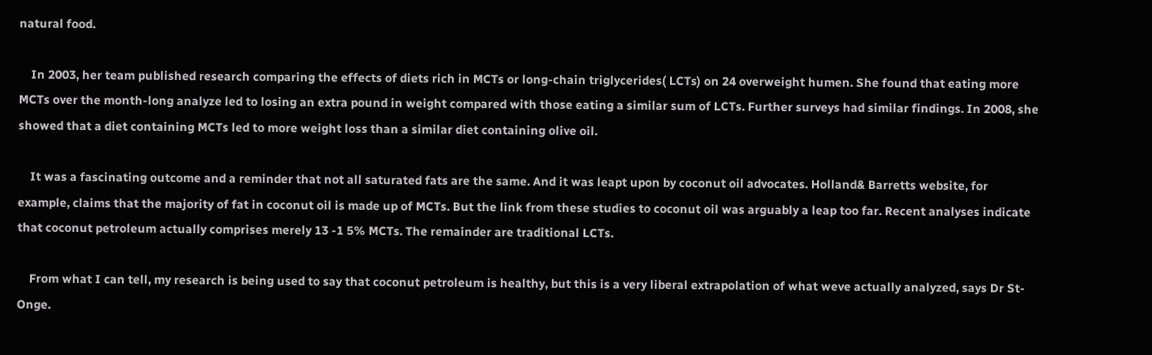natural food.

    In 2003, her team published research comparing the effects of diets rich in MCTs or long-chain triglycerides( LCTs) on 24 overweight humen. She found that eating more MCTs over the month-long analyze led to losing an extra pound in weight compared with those eating a similar sum of LCTs. Further surveys had similar findings. In 2008, she showed that a diet containing MCTs led to more weight loss than a similar diet containing olive oil.

    It was a fascinating outcome and a reminder that not all saturated fats are the same. And it was leapt upon by coconut oil advocates. Holland& Barretts website, for example, claims that the majority of fat in coconut oil is made up of MCTs. But the link from these studies to coconut oil was arguably a leap too far. Recent analyses indicate that coconut petroleum actually comprises merely 13 -1 5% MCTs. The remainder are traditional LCTs.

    From what I can tell, my research is being used to say that coconut petroleum is healthy, but this is a very liberal extrapolation of what weve actually analyzed, says Dr St-Onge.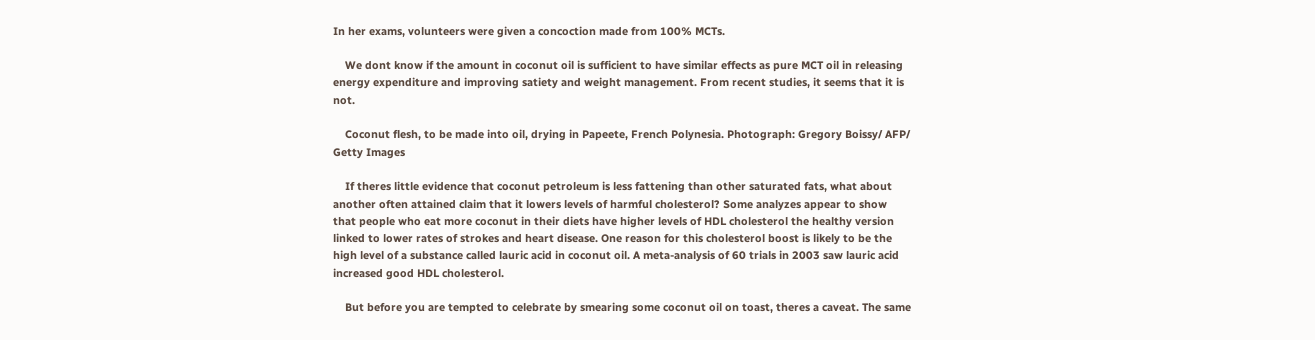In her exams, volunteers were given a concoction made from 100% MCTs.

    We dont know if the amount in coconut oil is sufficient to have similar effects as pure MCT oil in releasing energy expenditure and improving satiety and weight management. From recent studies, it seems that it is not.

    Coconut flesh, to be made into oil, drying in Papeete, French Polynesia. Photograph: Gregory Boissy/ AFP/ Getty Images

    If theres little evidence that coconut petroleum is less fattening than other saturated fats, what about another often attained claim that it lowers levels of harmful cholesterol? Some analyzes appear to show that people who eat more coconut in their diets have higher levels of HDL cholesterol the healthy version linked to lower rates of strokes and heart disease. One reason for this cholesterol boost is likely to be the high level of a substance called lauric acid in coconut oil. A meta-analysis of 60 trials in 2003 saw lauric acid increased good HDL cholesterol.

    But before you are tempted to celebrate by smearing some coconut oil on toast, theres a caveat. The same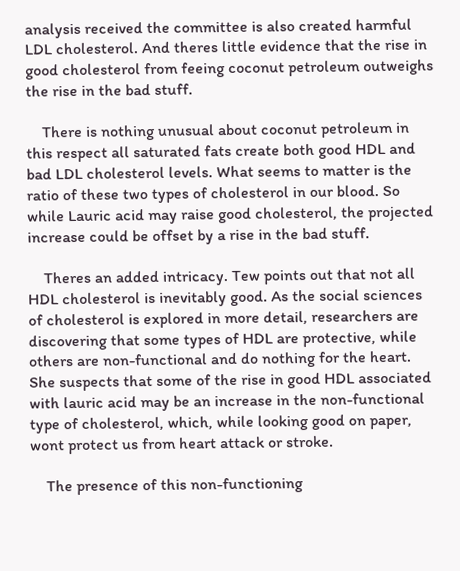analysis received the committee is also created harmful LDL cholesterol. And theres little evidence that the rise in good cholesterol from feeing coconut petroleum outweighs the rise in the bad stuff.

    There is nothing unusual about coconut petroleum in this respect all saturated fats create both good HDL and bad LDL cholesterol levels. What seems to matter is the ratio of these two types of cholesterol in our blood. So while Lauric acid may raise good cholesterol, the projected increase could be offset by a rise in the bad stuff.

    Theres an added intricacy. Tew points out that not all HDL cholesterol is inevitably good. As the social sciences of cholesterol is explored in more detail, researchers are discovering that some types of HDL are protective, while others are non-functional and do nothing for the heart. She suspects that some of the rise in good HDL associated with lauric acid may be an increase in the non-functional type of cholesterol, which, while looking good on paper, wont protect us from heart attack or stroke.

    The presence of this non-functioning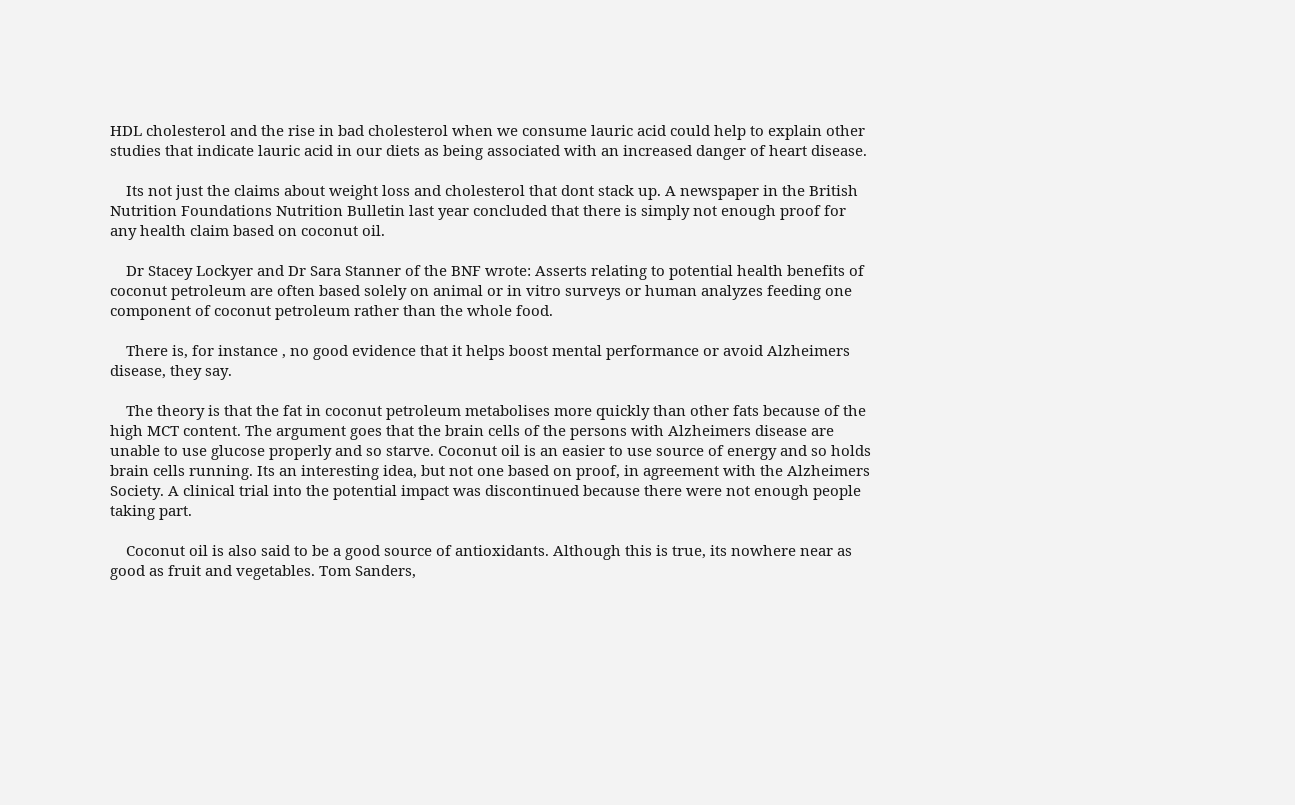HDL cholesterol and the rise in bad cholesterol when we consume lauric acid could help to explain other studies that indicate lauric acid in our diets as being associated with an increased danger of heart disease.

    Its not just the claims about weight loss and cholesterol that dont stack up. A newspaper in the British Nutrition Foundations Nutrition Bulletin last year concluded that there is simply not enough proof for any health claim based on coconut oil.

    Dr Stacey Lockyer and Dr Sara Stanner of the BNF wrote: Asserts relating to potential health benefits of coconut petroleum are often based solely on animal or in vitro surveys or human analyzes feeding one component of coconut petroleum rather than the whole food.

    There is, for instance , no good evidence that it helps boost mental performance or avoid Alzheimers disease, they say.

    The theory is that the fat in coconut petroleum metabolises more quickly than other fats because of the high MCT content. The argument goes that the brain cells of the persons with Alzheimers disease are unable to use glucose properly and so starve. Coconut oil is an easier to use source of energy and so holds brain cells running. Its an interesting idea, but not one based on proof, in agreement with the Alzheimers Society. A clinical trial into the potential impact was discontinued because there were not enough people taking part.

    Coconut oil is also said to be a good source of antioxidants. Although this is true, its nowhere near as good as fruit and vegetables. Tom Sanders,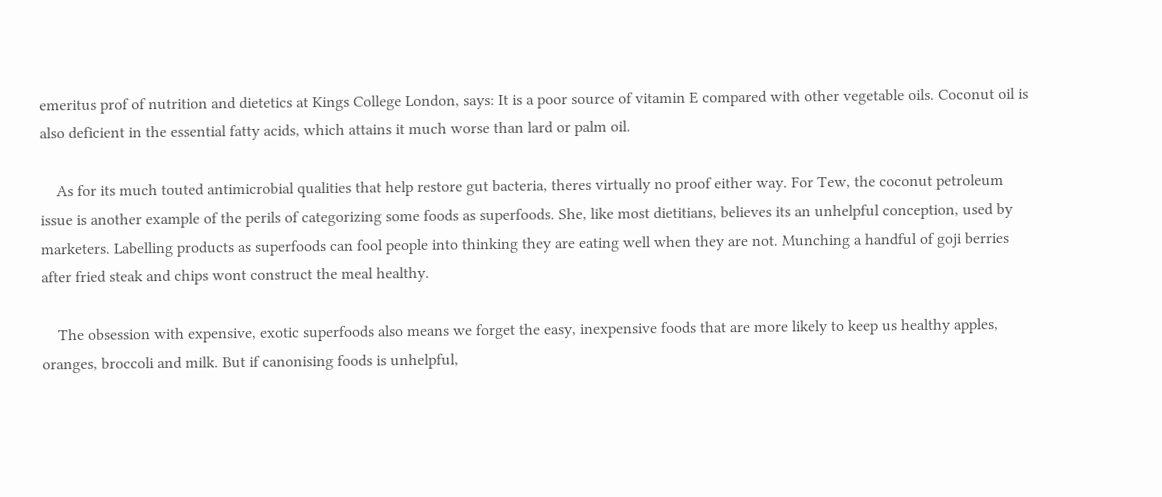emeritus prof of nutrition and dietetics at Kings College London, says: It is a poor source of vitamin E compared with other vegetable oils. Coconut oil is also deficient in the essential fatty acids, which attains it much worse than lard or palm oil.

    As for its much touted antimicrobial qualities that help restore gut bacteria, theres virtually no proof either way. For Tew, the coconut petroleum issue is another example of the perils of categorizing some foods as superfoods. She, like most dietitians, believes its an unhelpful conception, used by marketers. Labelling products as superfoods can fool people into thinking they are eating well when they are not. Munching a handful of goji berries after fried steak and chips wont construct the meal healthy.

    The obsession with expensive, exotic superfoods also means we forget the easy, inexpensive foods that are more likely to keep us healthy apples, oranges, broccoli and milk. But if canonising foods is unhelpful,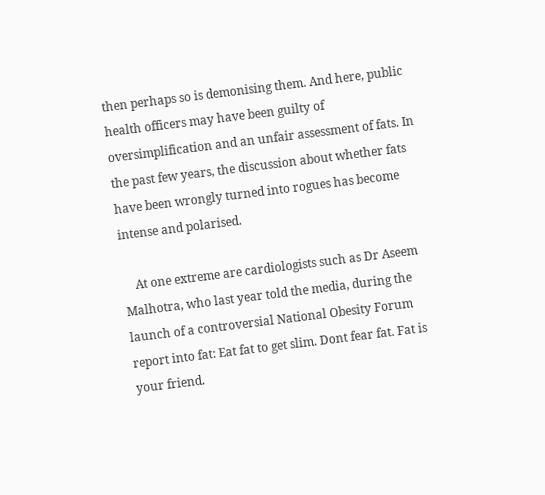then perhaps so is demonising them. And here, public health officers may have been guilty of oversimplification and an unfair assessment of fats. In the past few years, the discussion about whether fats have been wrongly turned into rogues has become intense and polarised.

    At one extreme are cardiologists such as Dr Aseem Malhotra, who last year told the media, during the launch of a controversial National Obesity Forum report into fat: Eat fat to get slim. Dont fear fat. Fat is your friend.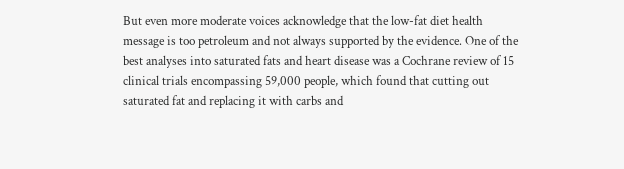But even more moderate voices acknowledge that the low-fat diet health message is too petroleum and not always supported by the evidence. One of the best analyses into saturated fats and heart disease was a Cochrane review of 15 clinical trials encompassing 59,000 people, which found that cutting out saturated fat and replacing it with carbs and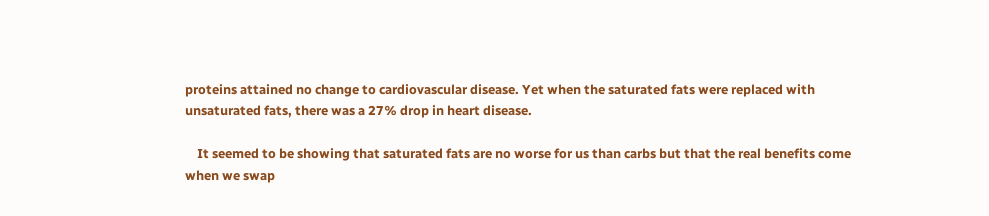proteins attained no change to cardiovascular disease. Yet when the saturated fats were replaced with unsaturated fats, there was a 27% drop in heart disease.

    It seemed to be showing that saturated fats are no worse for us than carbs but that the real benefits come when we swap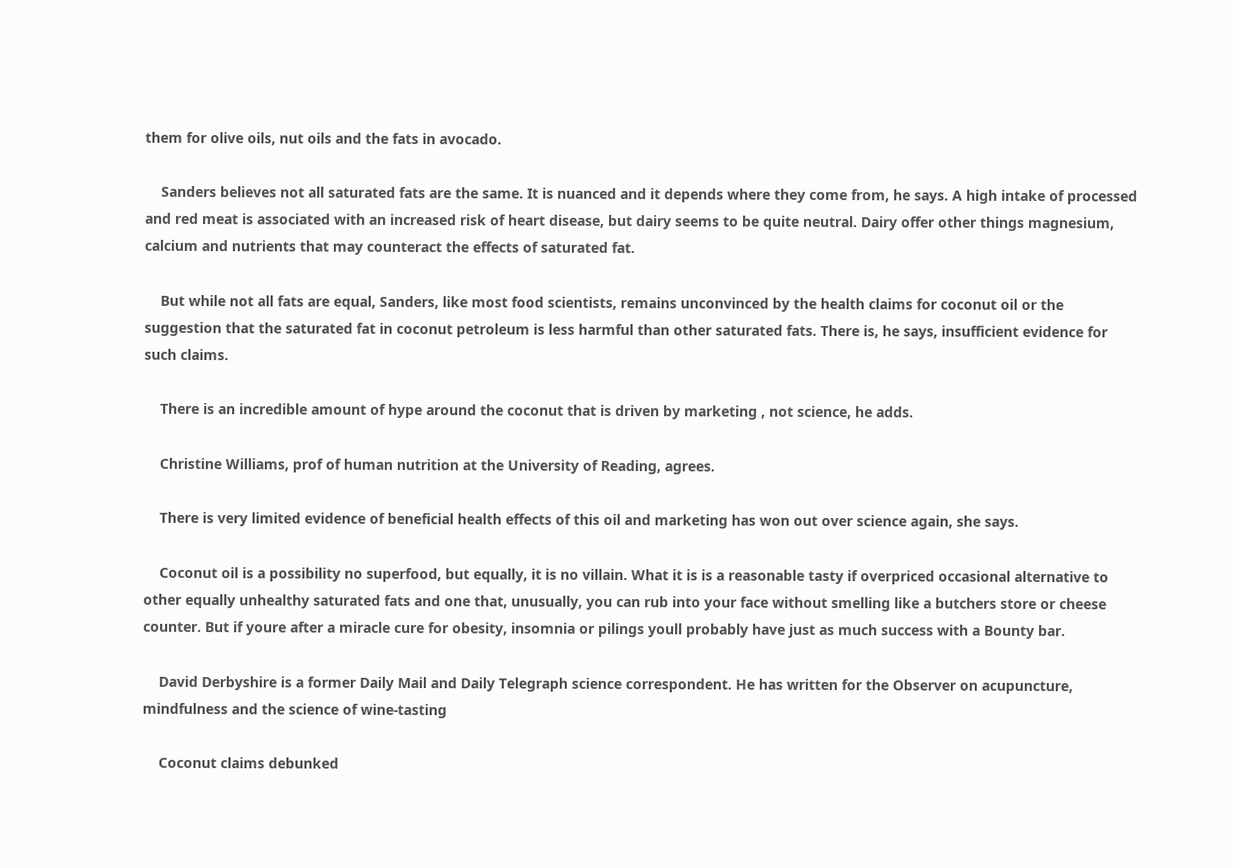them for olive oils, nut oils and the fats in avocado.

    Sanders believes not all saturated fats are the same. It is nuanced and it depends where they come from, he says. A high intake of processed and red meat is associated with an increased risk of heart disease, but dairy seems to be quite neutral. Dairy offer other things magnesium, calcium and nutrients that may counteract the effects of saturated fat.

    But while not all fats are equal, Sanders, like most food scientists, remains unconvinced by the health claims for coconut oil or the suggestion that the saturated fat in coconut petroleum is less harmful than other saturated fats. There is, he says, insufficient evidence for such claims.

    There is an incredible amount of hype around the coconut that is driven by marketing , not science, he adds.

    Christine Williams, prof of human nutrition at the University of Reading, agrees.

    There is very limited evidence of beneficial health effects of this oil and marketing has won out over science again, she says.

    Coconut oil is a possibility no superfood, but equally, it is no villain. What it is is a reasonable tasty if overpriced occasional alternative to other equally unhealthy saturated fats and one that, unusually, you can rub into your face without smelling like a butchers store or cheese counter. But if youre after a miracle cure for obesity, insomnia or pilings youll probably have just as much success with a Bounty bar.

    David Derbyshire is a former Daily Mail and Daily Telegraph science correspondent. He has written for the Observer on acupuncture, mindfulness and the science of wine-tasting

    Coconut claims debunked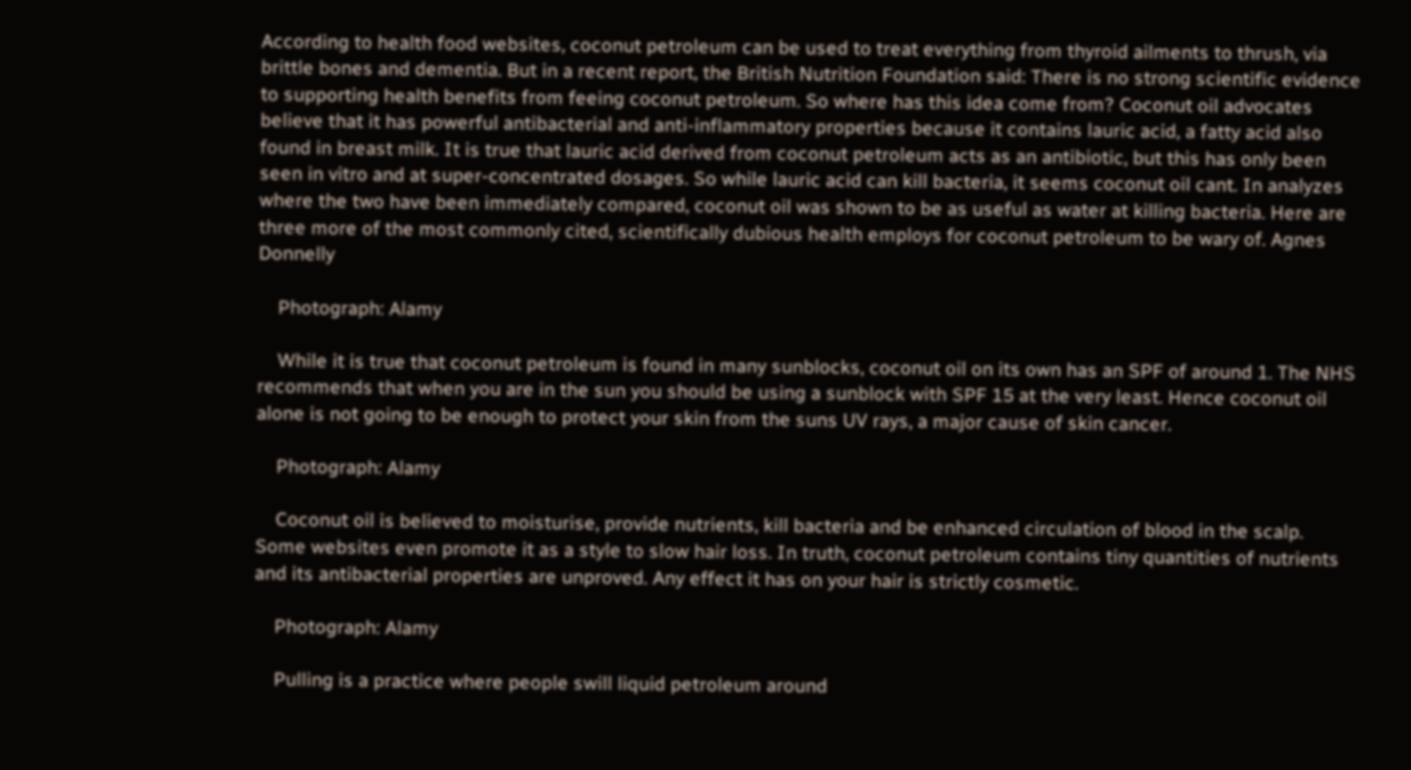According to health food websites, coconut petroleum can be used to treat everything from thyroid ailments to thrush, via brittle bones and dementia. But in a recent report, the British Nutrition Foundation said: There is no strong scientific evidence to supporting health benefits from feeing coconut petroleum. So where has this idea come from? Coconut oil advocates believe that it has powerful antibacterial and anti-inflammatory properties because it contains lauric acid, a fatty acid also found in breast milk. It is true that lauric acid derived from coconut petroleum acts as an antibiotic, but this has only been seen in vitro and at super-concentrated dosages. So while lauric acid can kill bacteria, it seems coconut oil cant. In analyzes where the two have been immediately compared, coconut oil was shown to be as useful as water at killing bacteria. Here are three more of the most commonly cited, scientifically dubious health employs for coconut petroleum to be wary of. Agnes Donnelly

    Photograph: Alamy

    While it is true that coconut petroleum is found in many sunblocks, coconut oil on its own has an SPF of around 1. The NHS recommends that when you are in the sun you should be using a sunblock with SPF 15 at the very least. Hence coconut oil alone is not going to be enough to protect your skin from the suns UV rays, a major cause of skin cancer.

    Photograph: Alamy

    Coconut oil is believed to moisturise, provide nutrients, kill bacteria and be enhanced circulation of blood in the scalp. Some websites even promote it as a style to slow hair loss. In truth, coconut petroleum contains tiny quantities of nutrients and its antibacterial properties are unproved. Any effect it has on your hair is strictly cosmetic.

    Photograph: Alamy

    Pulling is a practice where people swill liquid petroleum around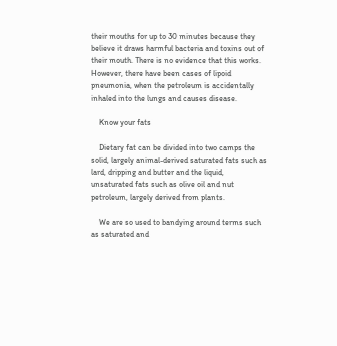their mouths for up to 30 minutes because they believe it draws harmful bacteria and toxins out of their mouth. There is no evidence that this works. However, there have been cases of lipoid pneumonia, when the petroleum is accidentally inhaled into the lungs and causes disease.

    Know your fats

    Dietary fat can be divided into two camps the solid, largely animal-derived saturated fats such as lard, dripping and butter and the liquid, unsaturated fats such as olive oil and nut petroleum, largely derived from plants.

    We are so used to bandying around terms such as saturated and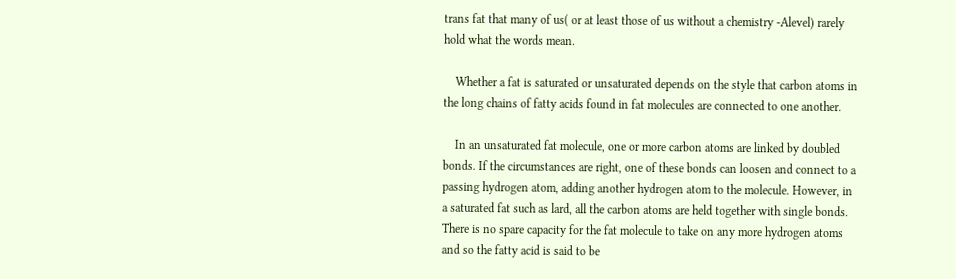trans fat that many of us( or at least those of us without a chemistry -Alevel) rarely hold what the words mean.

    Whether a fat is saturated or unsaturated depends on the style that carbon atoms in the long chains of fatty acids found in fat molecules are connected to one another.

    In an unsaturated fat molecule, one or more carbon atoms are linked by doubled bonds. If the circumstances are right, one of these bonds can loosen and connect to a passing hydrogen atom, adding another hydrogen atom to the molecule. However, in a saturated fat such as lard, all the carbon atoms are held together with single bonds. There is no spare capacity for the fat molecule to take on any more hydrogen atoms and so the fatty acid is said to be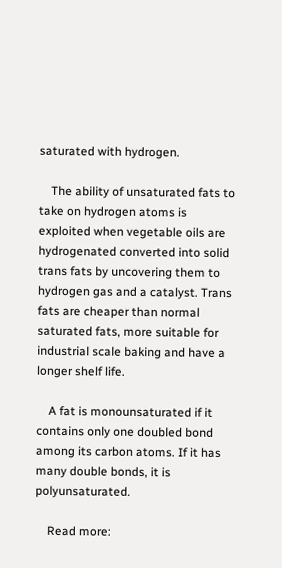saturated with hydrogen.

    The ability of unsaturated fats to take on hydrogen atoms is exploited when vegetable oils are hydrogenated converted into solid trans fats by uncovering them to hydrogen gas and a catalyst. Trans fats are cheaper than normal saturated fats, more suitable for industrial scale baking and have a longer shelf life.

    A fat is monounsaturated if it contains only one doubled bond among its carbon atoms. If it has many double bonds, it is polyunsaturated.

    Read more: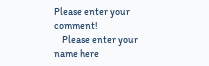Please enter your comment!
    Please enter your name here